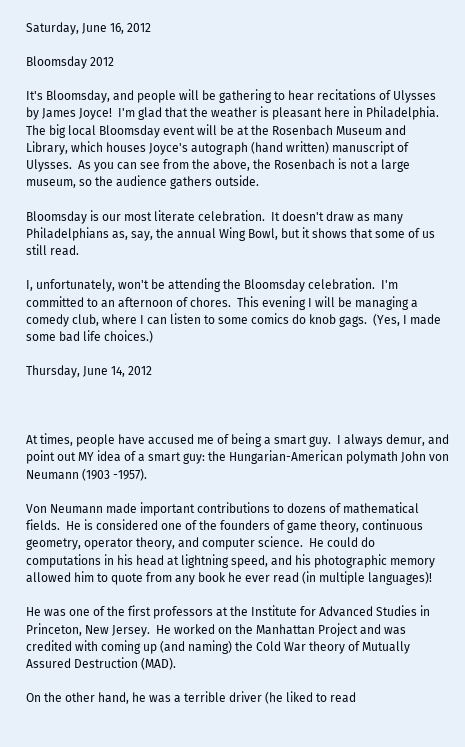Saturday, June 16, 2012

Bloomsday 2012

It's Bloomsday, and people will be gathering to hear recitations of Ulysses by James Joyce!  I'm glad that the weather is pleasant here in Philadelphia.  The big local Bloomsday event will be at the Rosenbach Museum and Library, which houses Joyce's autograph (hand written) manuscript of Ulysses.  As you can see from the above, the Rosenbach is not a large museum, so the audience gathers outside.

Bloomsday is our most literate celebration.  It doesn't draw as many Philadelphians as, say, the annual Wing Bowl, but it shows that some of us still read.

I, unfortunately, won't be attending the Bloomsday celebration.  I'm committed to an afternoon of chores.  This evening I will be managing a comedy club, where I can listen to some comics do knob gags.  (Yes, I made some bad life choices.)

Thursday, June 14, 2012



At times, people have accused me of being a smart guy.  I always demur, and point out MY idea of a smart guy: the Hungarian-American polymath John von Neumann (1903 -1957).

Von Neumann made important contributions to dozens of mathematical fields.  He is considered one of the founders of game theory, continuous geometry, operator theory, and computer science.  He could do computations in his head at lightning speed, and his photographic memory allowed him to quote from any book he ever read (in multiple languages)!

He was one of the first professors at the Institute for Advanced Studies in Princeton, New Jersey.  He worked on the Manhattan Project and was credited with coming up (and naming) the Cold War theory of Mutually Assured Destruction (MAD).

On the other hand, he was a terrible driver (he liked to read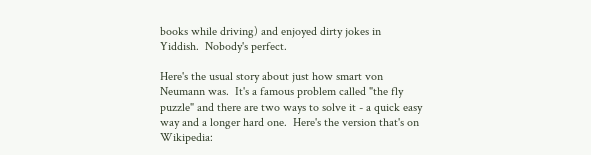books while driving) and enjoyed dirty jokes in Yiddish.  Nobody's perfect.

Here's the usual story about just how smart von Neumann was.  It's a famous problem called "the fly puzzle" and there are two ways to solve it - a quick easy way and a longer hard one.  Here's the version that's on Wikipedia: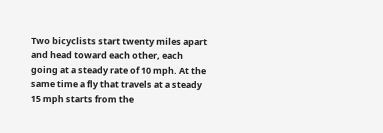Two bicyclists start twenty miles apart and head toward each other, each going at a steady rate of 10 mph. At the same time a fly that travels at a steady 15 mph starts from the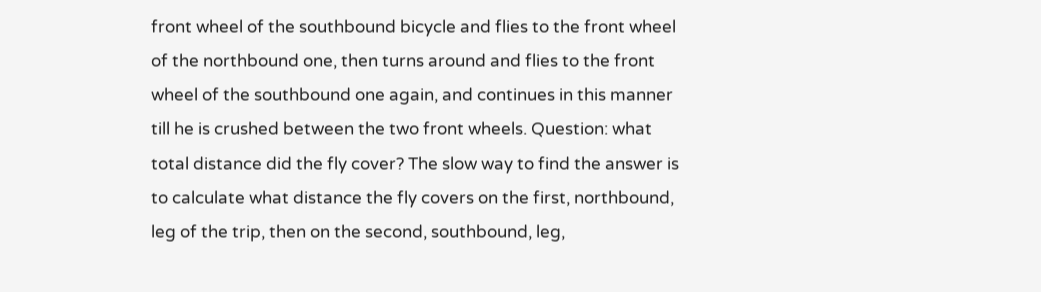front wheel of the southbound bicycle and flies to the front wheel of the northbound one, then turns around and flies to the front wheel of the southbound one again, and continues in this manner till he is crushed between the two front wheels. Question: what total distance did the fly cover? The slow way to find the answer is to calculate what distance the fly covers on the first, northbound, leg of the trip, then on the second, southbound, leg,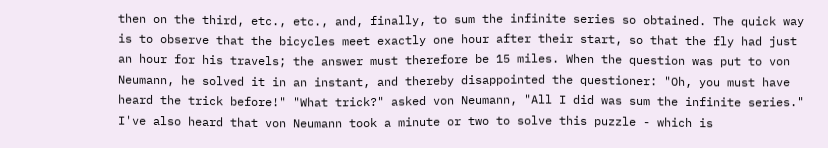then on the third, etc., etc., and, finally, to sum the infinite series so obtained. The quick way is to observe that the bicycles meet exactly one hour after their start, so that the fly had just an hour for his travels; the answer must therefore be 15 miles. When the question was put to von Neumann, he solved it in an instant, and thereby disappointed the questioner: "Oh, you must have heard the trick before!" "What trick?" asked von Neumann, "All I did was sum the infinite series."
I've also heard that von Neumann took a minute or two to solve this puzzle - which is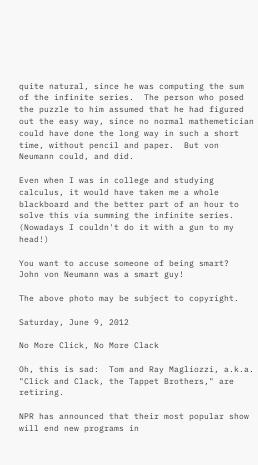quite natural, since he was computing the sum of the infinite series.  The person who posed the puzzle to him assumed that he had figured out the easy way, since no normal mathemetician could have done the long way in such a short time, without pencil and paper.  But von Neumann could, and did.

Even when I was in college and studying calculus, it would have taken me a whole blackboard and the better part of an hour to solve this via summing the infinite series.  (Nowadays I couldn't do it with a gun to my head!)

You want to accuse someone of being smart?  John von Neumann was a smart guy!

The above photo may be subject to copyright.

Saturday, June 9, 2012

No More Click, No More Clack

Oh, this is sad:  Tom and Ray Magliozzi, a.k.a. "Click and Clack, the Tappet Brothers," are retiring.

NPR has announced that their most popular show will end new programs in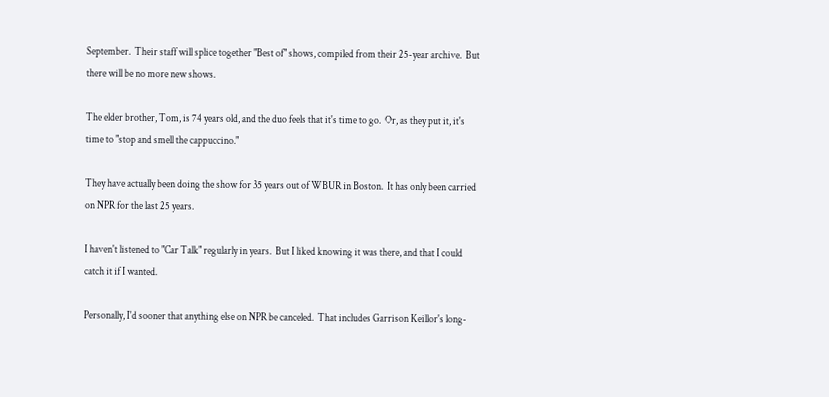September.  Their staff will splice together "Best of" shows, compiled from their 25-year archive.  But there will be no more new shows.

The elder brother, Tom, is 74 years old, and the duo feels that it's time to go.  Or, as they put it, it's time to "stop and smell the cappuccino."

They have actually been doing the show for 35 years out of WBUR in Boston.  It has only been carried on NPR for the last 25 years.

I haven't listened to "Car Talk" regularly in years.  But I liked knowing it was there, and that I could catch it if I wanted.

Personally, I'd sooner that anything else on NPR be canceled.  That includes Garrison Keillor's long-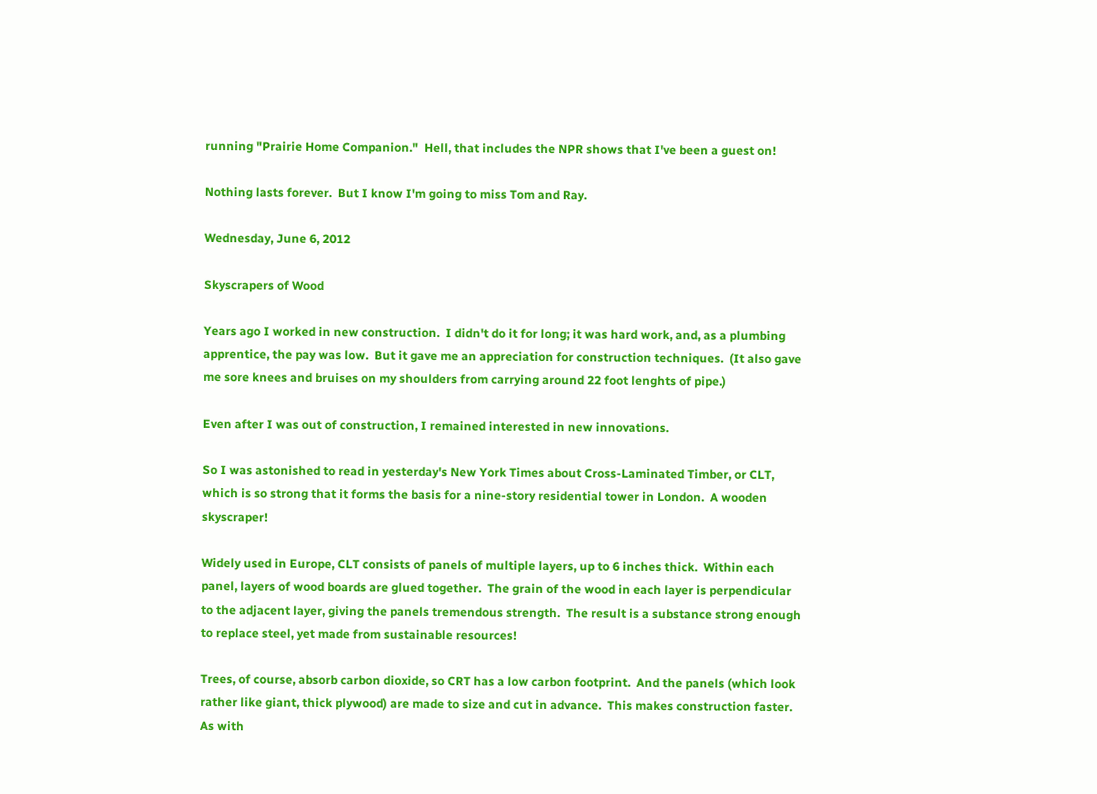running "Prairie Home Companion."  Hell, that includes the NPR shows that I've been a guest on!

Nothing lasts forever.  But I know I'm going to miss Tom and Ray.

Wednesday, June 6, 2012

Skyscrapers of Wood

Years ago I worked in new construction.  I didn't do it for long; it was hard work, and, as a plumbing apprentice, the pay was low.  But it gave me an appreciation for construction techniques.  (It also gave me sore knees and bruises on my shoulders from carrying around 22 foot lenghts of pipe.)

Even after I was out of construction, I remained interested in new innovations.

So I was astonished to read in yesterday's New York Times about Cross-Laminated Timber, or CLT, which is so strong that it forms the basis for a nine-story residential tower in London.  A wooden skyscraper!

Widely used in Europe, CLT consists of panels of multiple layers, up to 6 inches thick.  Within each panel, layers of wood boards are glued together.  The grain of the wood in each layer is perpendicular to the adjacent layer, giving the panels tremendous strength.  The result is a substance strong enough to replace steel, yet made from sustainable resources!

Trees, of course, absorb carbon dioxide, so CRT has a low carbon footprint.  And the panels (which look rather like giant, thick plywood) are made to size and cut in advance.  This makes construction faster.  As with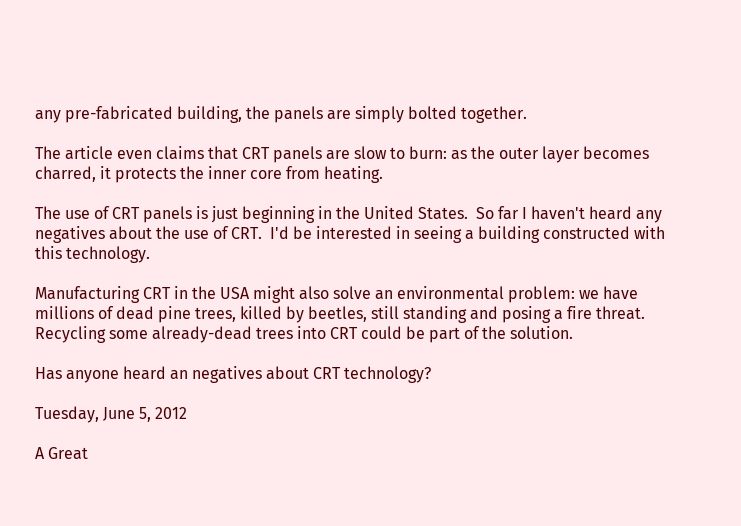any pre-fabricated building, the panels are simply bolted together.

The article even claims that CRT panels are slow to burn: as the outer layer becomes charred, it protects the inner core from heating.

The use of CRT panels is just beginning in the United States.  So far I haven't heard any negatives about the use of CRT.  I'd be interested in seeing a building constructed with this technology.

Manufacturing CRT in the USA might also solve an environmental problem: we have millions of dead pine trees, killed by beetles, still standing and posing a fire threat.  Recycling some already-dead trees into CRT could be part of the solution.

Has anyone heard an negatives about CRT technology?

Tuesday, June 5, 2012

A Great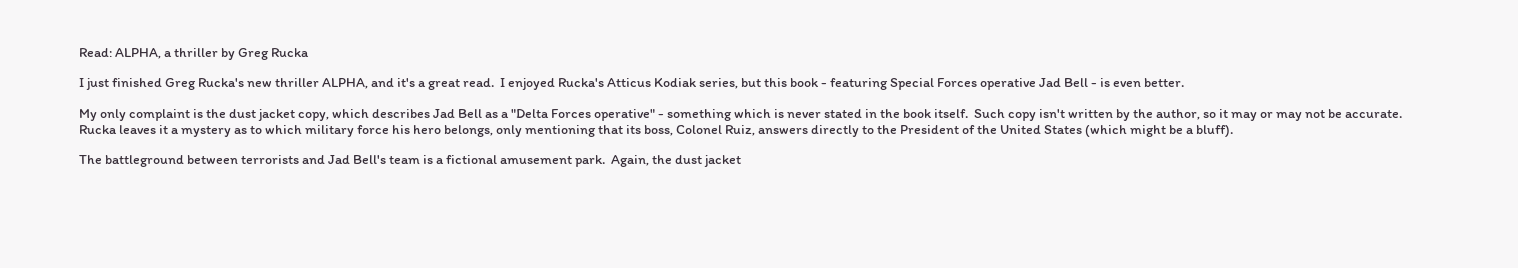Read: ALPHA, a thriller by Greg Rucka

I just finished Greg Rucka's new thriller ALPHA, and it's a great read.  I enjoyed Rucka's Atticus Kodiak series, but this book - featuring Special Forces operative Jad Bell - is even better.

My only complaint is the dust jacket copy, which describes Jad Bell as a "Delta Forces operative" - something which is never stated in the book itself.  Such copy isn't written by the author, so it may or may not be accurate.  Rucka leaves it a mystery as to which military force his hero belongs, only mentioning that its boss, Colonel Ruiz, answers directly to the President of the United States (which might be a bluff).

The battleground between terrorists and Jad Bell's team is a fictional amusement park.  Again, the dust jacket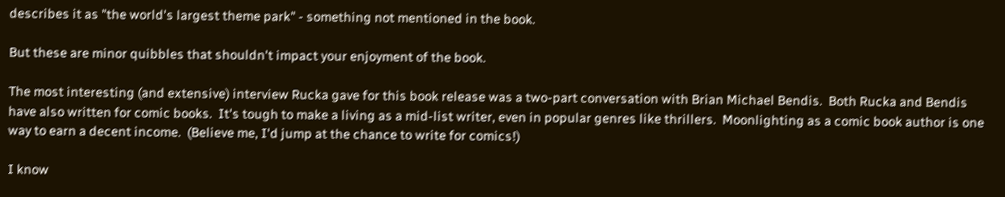describes it as "the world's largest theme park" - something not mentioned in the book.

But these are minor quibbles that shouldn't impact your enjoyment of the book.

The most interesting (and extensive) interview Rucka gave for this book release was a two-part conversation with Brian Michael Bendis.  Both Rucka and Bendis have also written for comic books.  It's tough to make a living as a mid-list writer, even in popular genres like thrillers.  Moonlighting as a comic book author is one way to earn a decent income.  (Believe me, I'd jump at the chance to write for comics!)

I know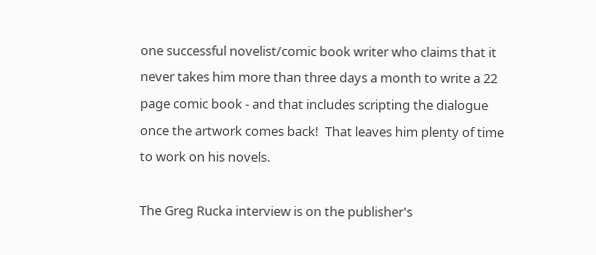one successful novelist/comic book writer who claims that it never takes him more than three days a month to write a 22 page comic book - and that includes scripting the dialogue once the artwork comes back!  That leaves him plenty of time to work on his novels.

The Greg Rucka interview is on the publisher's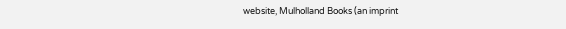website, Mulholland Books (an imprint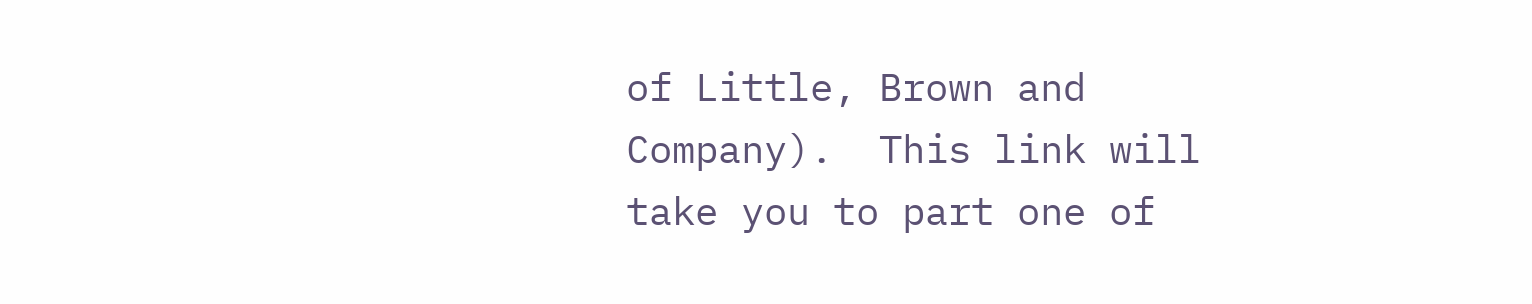of Little, Brown and Company).  This link will take you to part one of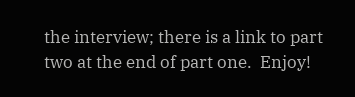the interview; there is a link to part two at the end of part one.  Enjoy!